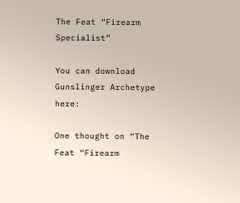The Feat “Firearm Specialist”

You can download Gunslinger Archetype here:

One thought on “The Feat “Firearm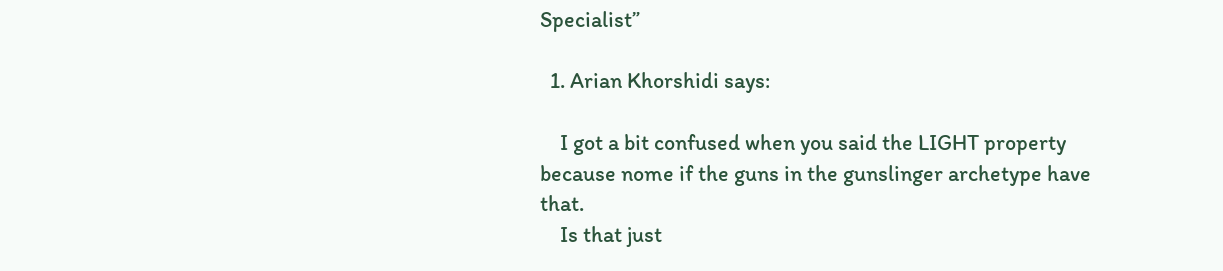Specialist”

  1. Arian Khorshidi says:

    I got a bit confused when you said the LIGHT property because nome if the guns in the gunslinger archetype have that.
    Is that just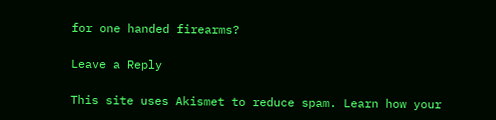for one handed firearms?

Leave a Reply

This site uses Akismet to reduce spam. Learn how your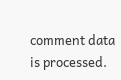comment data is processed.